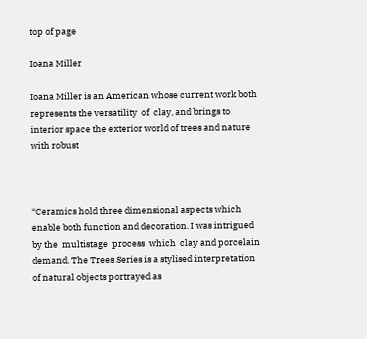top of page

Ioana Miller

Ioana Miller is an American whose current work both represents the versatility  of  clay, and brings to interior space the exterior world of trees and nature with robust



“Ceramics hold three dimensional aspects which enable both function and decoration. I was intrigued by the  multistage  process  which  clay and porcelain demand. The Trees Series is a stylised interpretation of natural objects portrayed as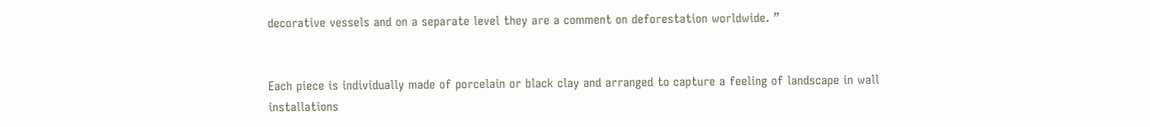decorative vessels and on a separate level they are a comment on deforestation worldwide. ”


Each piece is individually made of porcelain or black clay and arranged to capture a feeling of landscape in wall installations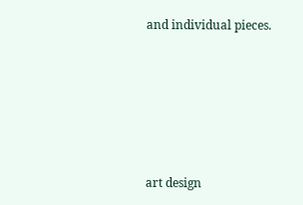and individual pieces.







art design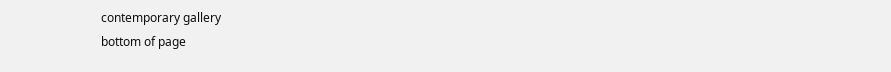contemporary gallery
bottom of page